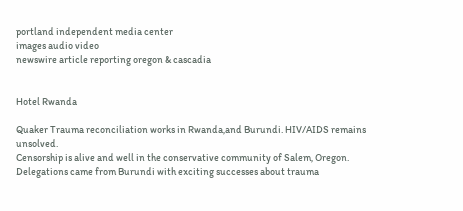portland independent media center
images audio video
newswire article reporting oregon & cascadia


Hotel Rwanda

Quaker Trauma reconciliation works in Rwanda,and Burundi. HIV/AIDS remains unsolved.
Censorship is alive and well in the conservative community of Salem, Oregon. Delegations came from Burundi with exciting successes about trauma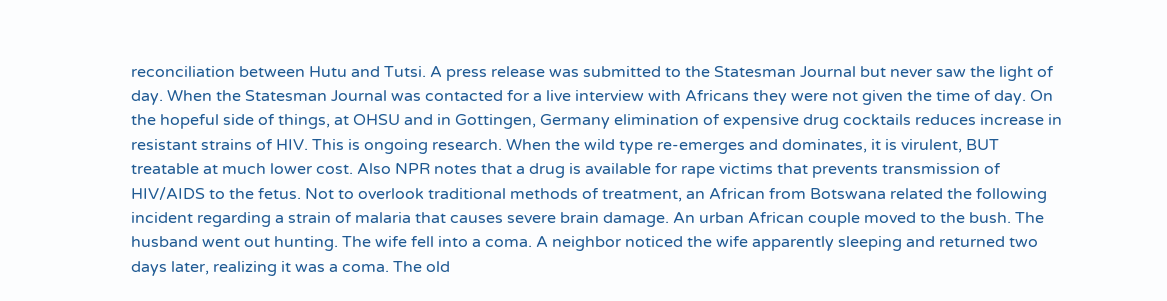reconciliation between Hutu and Tutsi. A press release was submitted to the Statesman Journal but never saw the light of day. When the Statesman Journal was contacted for a live interview with Africans they were not given the time of day. On the hopeful side of things, at OHSU and in Gottingen, Germany elimination of expensive drug cocktails reduces increase in resistant strains of HIV. This is ongoing research. When the wild type re-emerges and dominates, it is virulent, BUT treatable at much lower cost. Also NPR notes that a drug is available for rape victims that prevents transmission of HIV/AIDS to the fetus. Not to overlook traditional methods of treatment, an African from Botswana related the following incident regarding a strain of malaria that causes severe brain damage. An urban African couple moved to the bush. The husband went out hunting. The wife fell into a coma. A neighbor noticed the wife apparently sleeping and returned two days later, realizing it was a coma. The old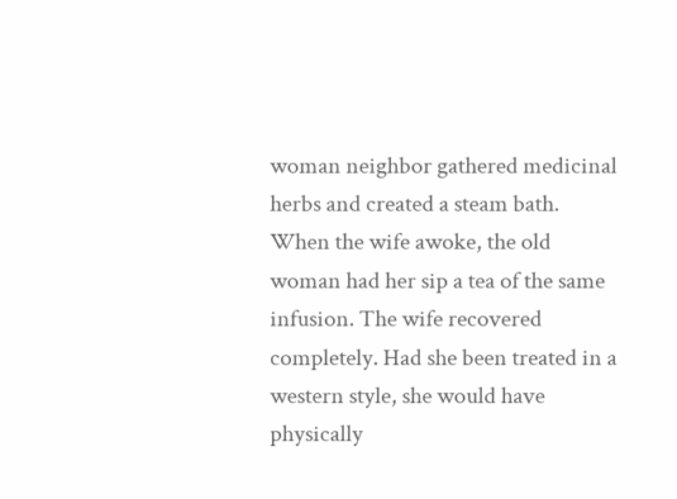woman neighbor gathered medicinal herbs and created a steam bath. When the wife awoke, the old woman had her sip a tea of the same infusion. The wife recovered completely. Had she been treated in a western style, she would have physically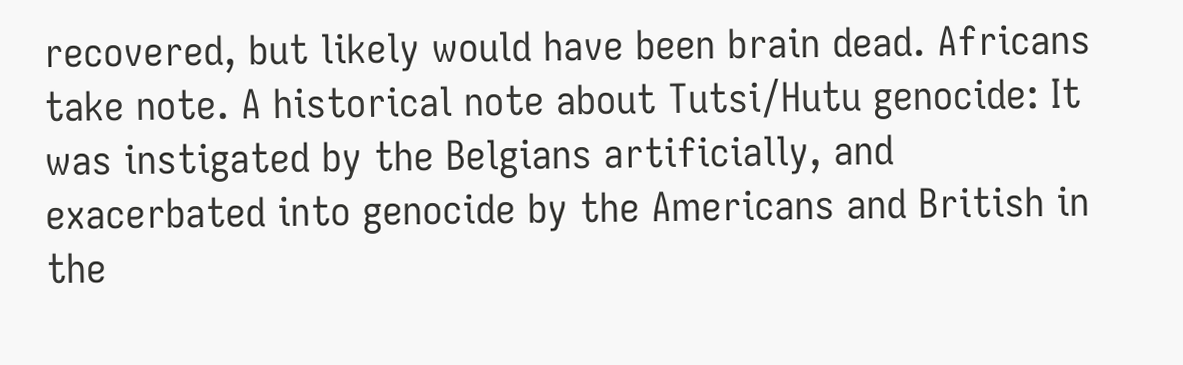recovered, but likely would have been brain dead. Africans take note. A historical note about Tutsi/Hutu genocide: It was instigated by the Belgians artificially, and exacerbated into genocide by the Americans and British in the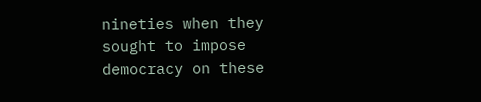nineties when they sought to impose democracy on these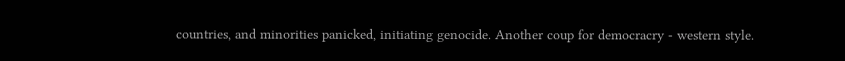countries, and minorities panicked, initiating genocide. Another coup for democracry - western style.